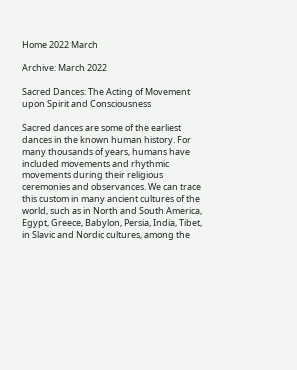Home 2022 March

Archive: March 2022

Sacred Dances: The Acting of Movement upon Spirit and Consciousness

Sacred dances are some of the earliest dances in the known human history. For many thousands of years, humans have included movements and rhythmic movements during their religious ceremonies and observances. We can trace this custom in many ancient cultures of the world, such as in North and South America, Egypt, Greece, Babylon, Persia, India, Tibet, in Slavic and Nordic cultures, among the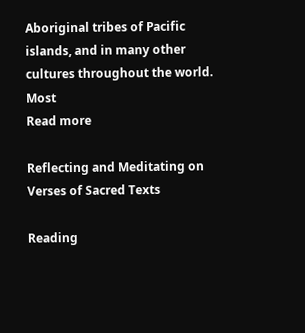Aboriginal tribes of Pacific islands, and in many other cultures throughout the world. Most
Read more

Reflecting and Meditating on Verses of Sacred Texts

Reading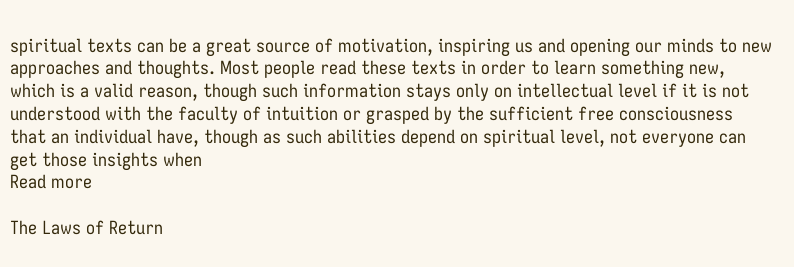spiritual texts can be a great source of motivation, inspiring us and opening our minds to new approaches and thoughts. Most people read these texts in order to learn something new, which is a valid reason, though such information stays only on intellectual level if it is not understood with the faculty of intuition or grasped by the sufficient free consciousness that an individual have, though as such abilities depend on spiritual level, not everyone can get those insights when
Read more

The Laws of Return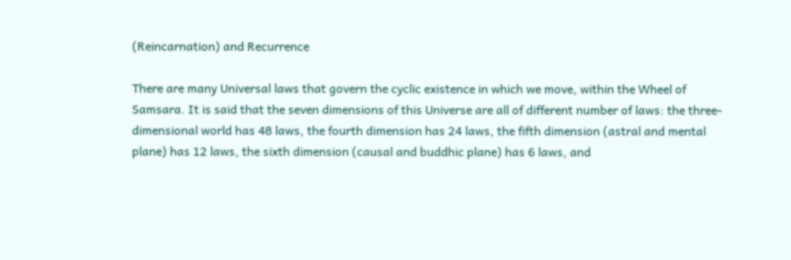(Reincarnation) and Recurrence

There are many Universal laws that govern the cyclic existence in which we move, within the Wheel of Samsara. It is said that the seven dimensions of this Universe are all of different number of laws: the three-dimensional world has 48 laws, the fourth dimension has 24 laws, the fifth dimension (astral and mental plane) has 12 laws, the sixth dimension (causal and buddhic plane) has 6 laws, and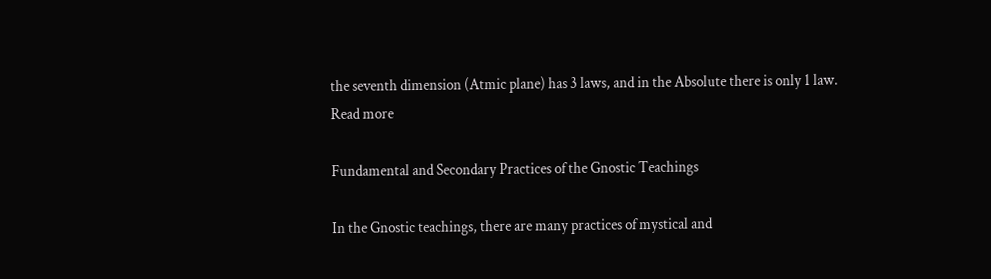the seventh dimension (Atmic plane) has 3 laws, and in the Absolute there is only 1 law.
Read more

Fundamental and Secondary Practices of the Gnostic Teachings

In the Gnostic teachings, there are many practices of mystical and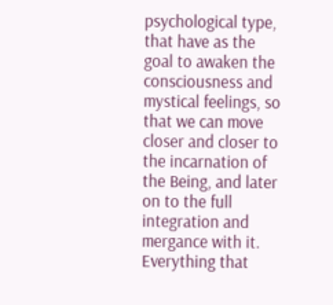psychological type, that have as the goal to awaken the consciousness and mystical feelings, so that we can move closer and closer to the incarnation of the Being, and later on to the full integration and mergance with it. Everything that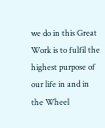we do in this Great Work is to fulfil the highest purpose of our life in and in the Wheel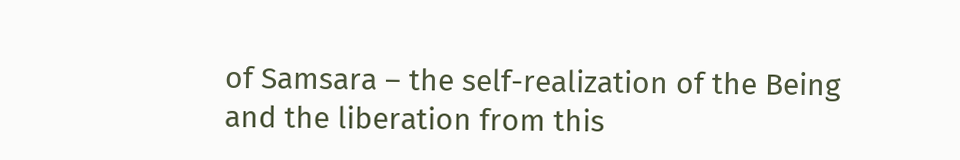of Samsara – the self-realization of the Being and the liberation from this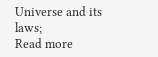Universe and its laws;
Read more